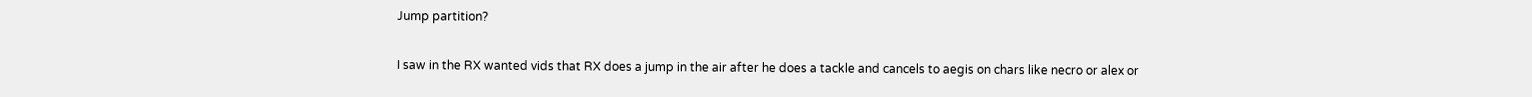Jump partition?

I saw in the RX wanted vids that RX does a jump in the air after he does a tackle and cancels to aegis on chars like necro or alex or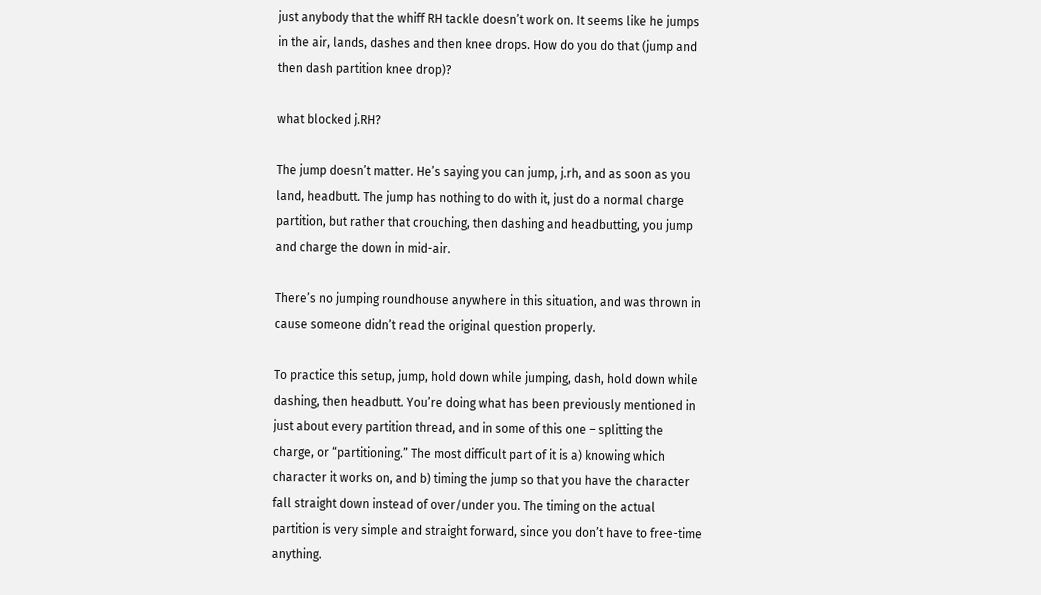just anybody that the whiff RH tackle doesn’t work on. It seems like he jumps in the air, lands, dashes and then knee drops. How do you do that (jump and then dash partition knee drop)?

what blocked j.RH?

The jump doesn’t matter. He’s saying you can jump, j.rh, and as soon as you land, headbutt. The jump has nothing to do with it, just do a normal charge partition, but rather that crouching, then dashing and headbutting, you jump and charge the down in mid-air.

There’s no jumping roundhouse anywhere in this situation, and was thrown in cause someone didn’t read the original question properly.

To practice this setup, jump, hold down while jumping, dash, hold down while dashing, then headbutt. You’re doing what has been previously mentioned in just about every partition thread, and in some of this one – splitting the charge, or “partitioning.” The most difficult part of it is a) knowing which character it works on, and b) timing the jump so that you have the character fall straight down instead of over/under you. The timing on the actual partition is very simple and straight forward, since you don’t have to free-time anything.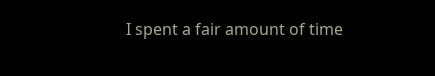I spent a fair amount of time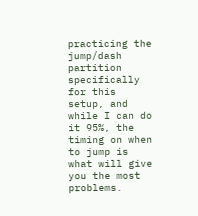practicing the jump/dash partition specifically for this setup, and while I can do it 95%, the timing on when to jump is what will give you the most problems.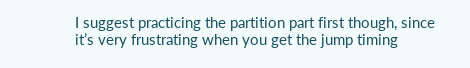I suggest practicing the partition part first though, since it’s very frustrating when you get the jump timing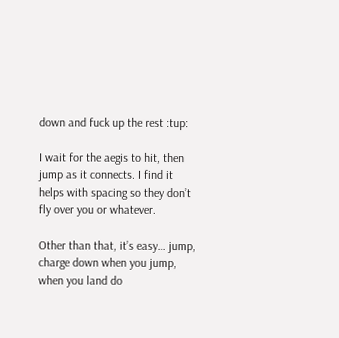down and fuck up the rest :tup:

I wait for the aegis to hit, then jump as it connects. I find it helps with spacing so they don’t fly over you or whatever.

Other than that, it’s easy… jump, charge down when you jump, when you land do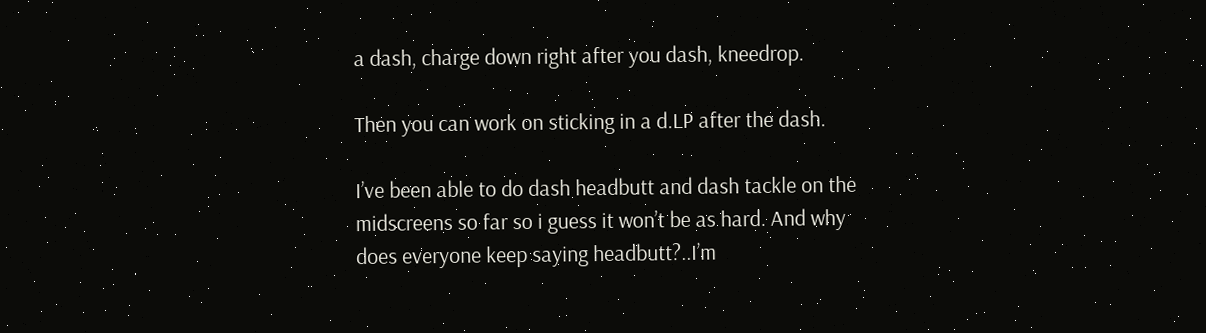a dash, charge down right after you dash, kneedrop.

Then you can work on sticking in a d.LP after the dash.

I’ve been able to do dash headbutt and dash tackle on the midscreens so far so i guess it won’t be as hard. And why does everyone keep saying headbutt?..I’m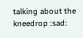talking about the kneedrop :sad: